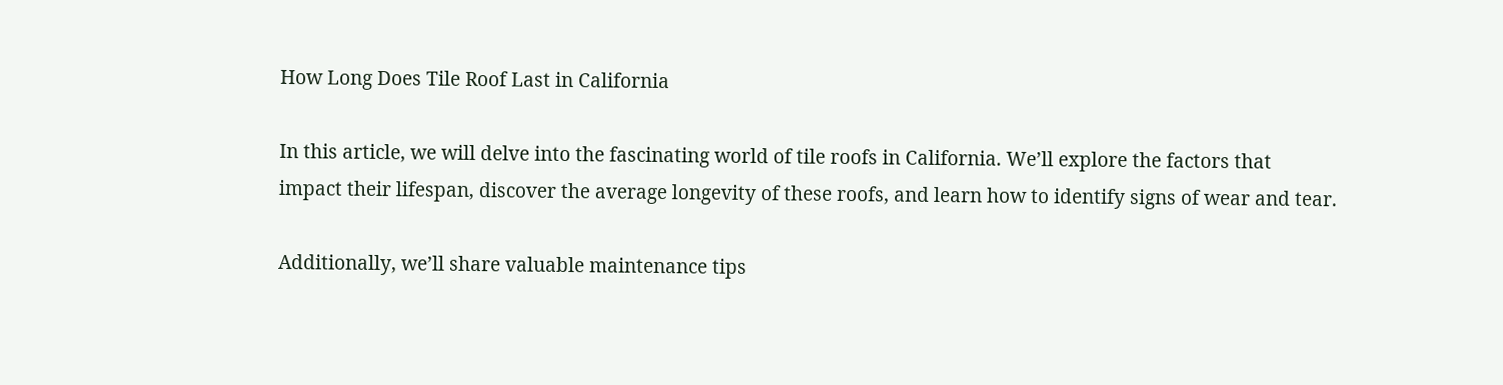How Long Does Tile Roof Last in California

In this article, we will delve into the fascinating world of tile roofs in California. We’ll explore the factors that impact their lifespan, discover the average longevity of these roofs, and learn how to identify signs of wear and tear.

Additionally, we’ll share valuable maintenance tips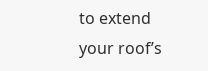to extend your roof’s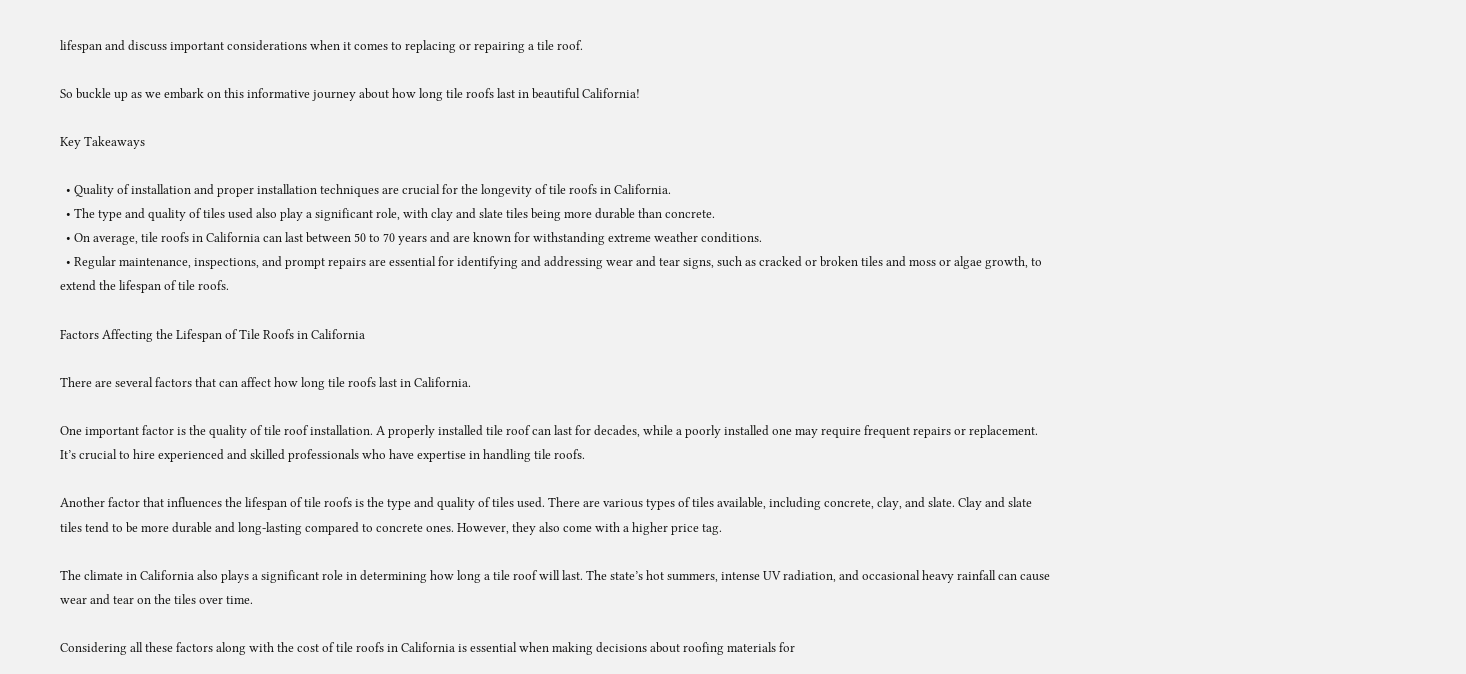lifespan and discuss important considerations when it comes to replacing or repairing a tile roof.

So buckle up as we embark on this informative journey about how long tile roofs last in beautiful California!

Key Takeaways

  • Quality of installation and proper installation techniques are crucial for the longevity of tile roofs in California.
  • The type and quality of tiles used also play a significant role, with clay and slate tiles being more durable than concrete.
  • On average, tile roofs in California can last between 50 to 70 years and are known for withstanding extreme weather conditions.
  • Regular maintenance, inspections, and prompt repairs are essential for identifying and addressing wear and tear signs, such as cracked or broken tiles and moss or algae growth, to extend the lifespan of tile roofs.

Factors Affecting the Lifespan of Tile Roofs in California

There are several factors that can affect how long tile roofs last in California.

One important factor is the quality of tile roof installation. A properly installed tile roof can last for decades, while a poorly installed one may require frequent repairs or replacement. It’s crucial to hire experienced and skilled professionals who have expertise in handling tile roofs.

Another factor that influences the lifespan of tile roofs is the type and quality of tiles used. There are various types of tiles available, including concrete, clay, and slate. Clay and slate tiles tend to be more durable and long-lasting compared to concrete ones. However, they also come with a higher price tag.

The climate in California also plays a significant role in determining how long a tile roof will last. The state’s hot summers, intense UV radiation, and occasional heavy rainfall can cause wear and tear on the tiles over time.

Considering all these factors along with the cost of tile roofs in California is essential when making decisions about roofing materials for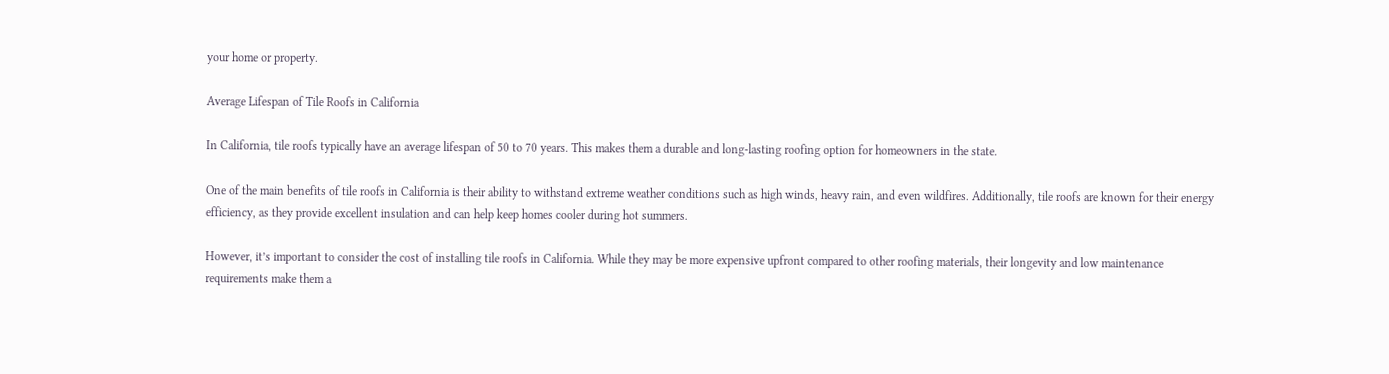your home or property.

Average Lifespan of Tile Roofs in California

In California, tile roofs typically have an average lifespan of 50 to 70 years. This makes them a durable and long-lasting roofing option for homeowners in the state.

One of the main benefits of tile roofs in California is their ability to withstand extreme weather conditions such as high winds, heavy rain, and even wildfires. Additionally, tile roofs are known for their energy efficiency, as they provide excellent insulation and can help keep homes cooler during hot summers.

However, it’s important to consider the cost of installing tile roofs in California. While they may be more expensive upfront compared to other roofing materials, their longevity and low maintenance requirements make them a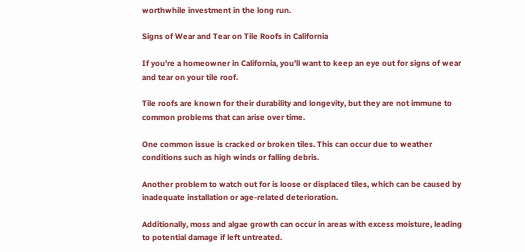worthwhile investment in the long run.

Signs of Wear and Tear on Tile Roofs in California

If you’re a homeowner in California, you’ll want to keep an eye out for signs of wear and tear on your tile roof.

Tile roofs are known for their durability and longevity, but they are not immune to common problems that can arise over time.

One common issue is cracked or broken tiles. This can occur due to weather conditions such as high winds or falling debris.

Another problem to watch out for is loose or displaced tiles, which can be caused by inadequate installation or age-related deterioration.

Additionally, moss and algae growth can occur in areas with excess moisture, leading to potential damage if left untreated.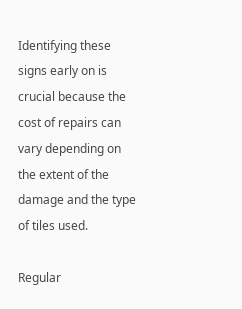Identifying these signs early on is crucial because the cost of repairs can vary depending on the extent of the damage and the type of tiles used.

Regular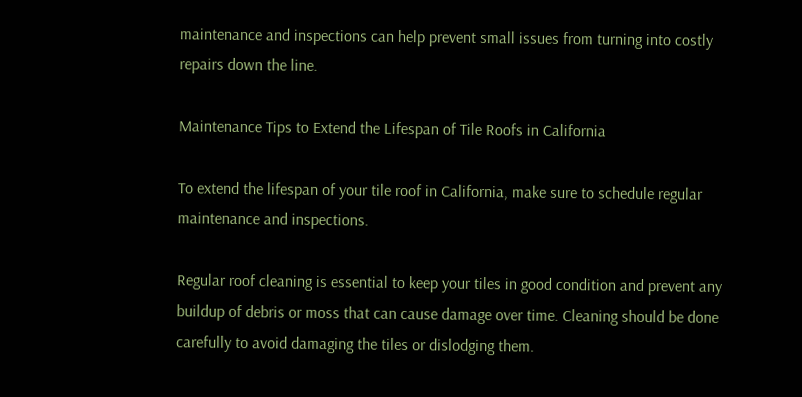maintenance and inspections can help prevent small issues from turning into costly repairs down the line.

Maintenance Tips to Extend the Lifespan of Tile Roofs in California

To extend the lifespan of your tile roof in California, make sure to schedule regular maintenance and inspections.

Regular roof cleaning is essential to keep your tiles in good condition and prevent any buildup of debris or moss that can cause damage over time. Cleaning should be done carefully to avoid damaging the tiles or dislodging them.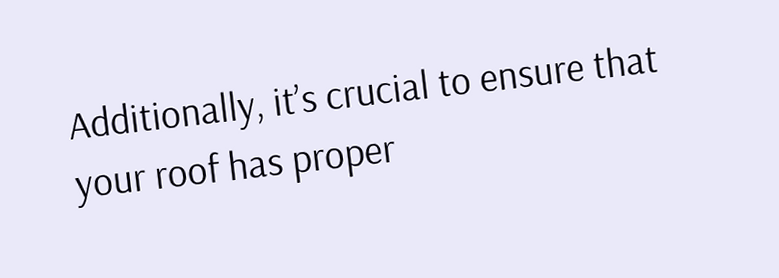Additionally, it’s crucial to ensure that your roof has proper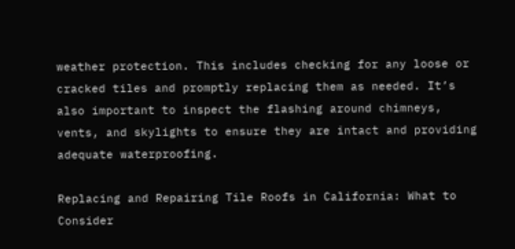weather protection. This includes checking for any loose or cracked tiles and promptly replacing them as needed. It’s also important to inspect the flashing around chimneys, vents, and skylights to ensure they are intact and providing adequate waterproofing.

Replacing and Repairing Tile Roofs in California: What to Consider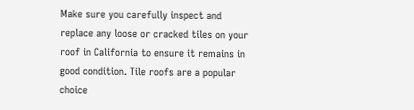Make sure you carefully inspect and replace any loose or cracked tiles on your roof in California to ensure it remains in good condition. Tile roofs are a popular choice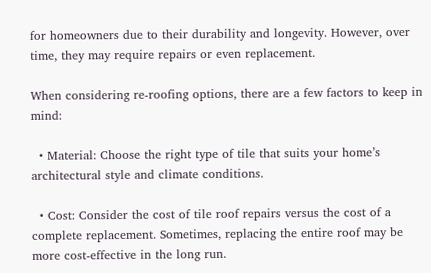for homeowners due to their durability and longevity. However, over time, they may require repairs or even replacement.

When considering re-roofing options, there are a few factors to keep in mind:

  • Material: Choose the right type of tile that suits your home’s architectural style and climate conditions.

  • Cost: Consider the cost of tile roof repairs versus the cost of a complete replacement. Sometimes, replacing the entire roof may be more cost-effective in the long run.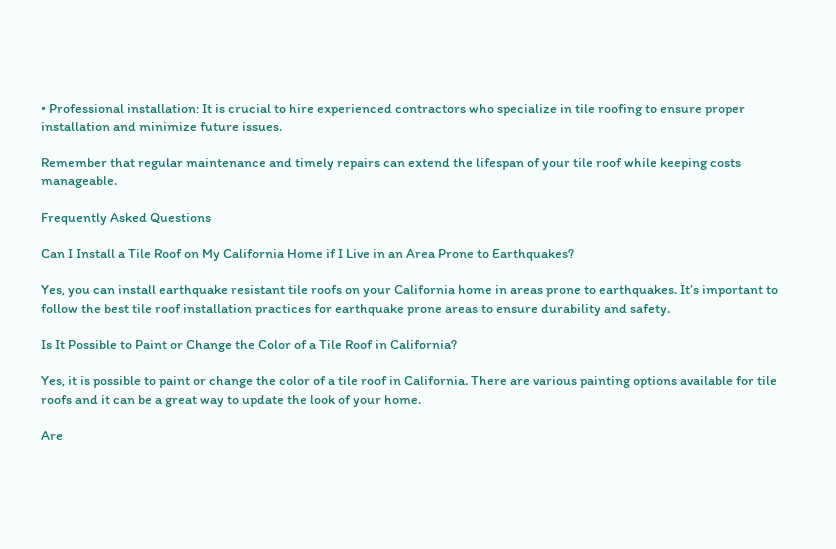• Professional installation: It is crucial to hire experienced contractors who specialize in tile roofing to ensure proper installation and minimize future issues.

Remember that regular maintenance and timely repairs can extend the lifespan of your tile roof while keeping costs manageable.

Frequently Asked Questions

Can I Install a Tile Roof on My California Home if I Live in an Area Prone to Earthquakes?

Yes, you can install earthquake resistant tile roofs on your California home in areas prone to earthquakes. It’s important to follow the best tile roof installation practices for earthquake prone areas to ensure durability and safety.

Is It Possible to Paint or Change the Color of a Tile Roof in California?

Yes, it is possible to paint or change the color of a tile roof in California. There are various painting options available for tile roofs and it can be a great way to update the look of your home.

Are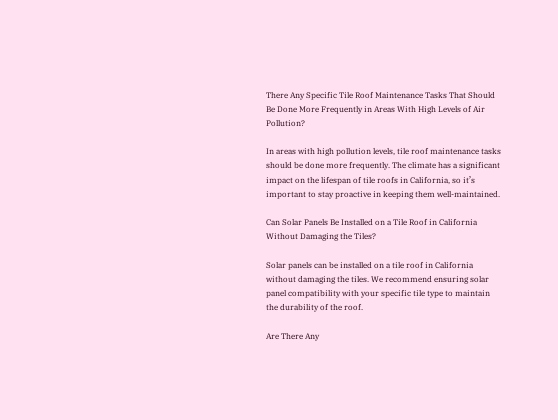There Any Specific Tile Roof Maintenance Tasks That Should Be Done More Frequently in Areas With High Levels of Air Pollution?

In areas with high pollution levels, tile roof maintenance tasks should be done more frequently. The climate has a significant impact on the lifespan of tile roofs in California, so it’s important to stay proactive in keeping them well-maintained.

Can Solar Panels Be Installed on a Tile Roof in California Without Damaging the Tiles?

Solar panels can be installed on a tile roof in California without damaging the tiles. We recommend ensuring solar panel compatibility with your specific tile type to maintain the durability of the roof.

Are There Any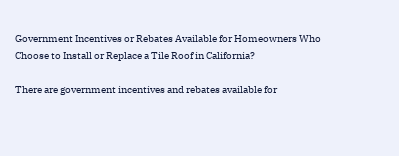Government Incentives or Rebates Available for Homeowners Who Choose to Install or Replace a Tile Roof in California?

There are government incentives and rebates available for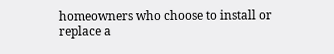homeowners who choose to install or replace a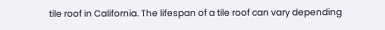tile roof in California. The lifespan of a tile roof can vary depending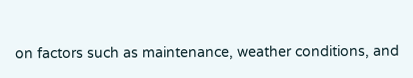on factors such as maintenance, weather conditions, and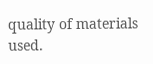quality of materials used.